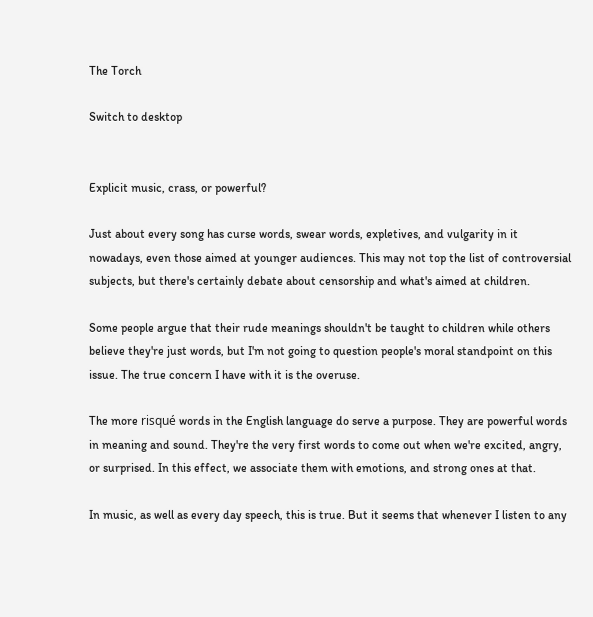The Torch

Switch to desktop


Explicit music, crass, or powerful?

Just about every song has curse words, swear words, expletives, and vulgarity in it nowadays, even those aimed at younger audiences. This may not top the list of controversial subjects, but there's certainly debate about censorship and what's aimed at children.

Some people argue that their rude meanings shouldn't be taught to children while others believe they're just words, but I'm not going to question people's moral standpoint on this issue. The true concern I have with it is the overuse.

The more risqué words in the English language do serve a purpose. They are powerful words in meaning and sound. They're the very first words to come out when we're excited, angry, or surprised. In this effect, we associate them with emotions, and strong ones at that.

In music, as well as every day speech, this is true. But it seems that whenever I listen to any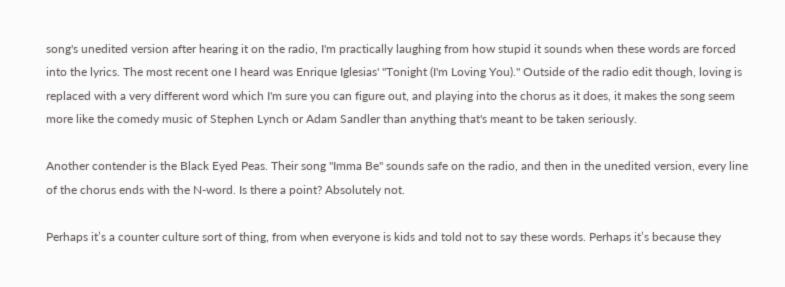song's unedited version after hearing it on the radio, I'm practically laughing from how stupid it sounds when these words are forced into the lyrics. The most recent one I heard was Enrique Iglesias' "Tonight (I'm Loving You)." Outside of the radio edit though, loving is replaced with a very different word which I'm sure you can figure out, and playing into the chorus as it does, it makes the song seem more like the comedy music of Stephen Lynch or Adam Sandler than anything that's meant to be taken seriously.

Another contender is the Black Eyed Peas. Their song "Imma Be" sounds safe on the radio, and then in the unedited version, every line of the chorus ends with the N-word. Is there a point? Absolutely not.

Perhaps it’s a counter culture sort of thing, from when everyone is kids and told not to say these words. Perhaps it’s because they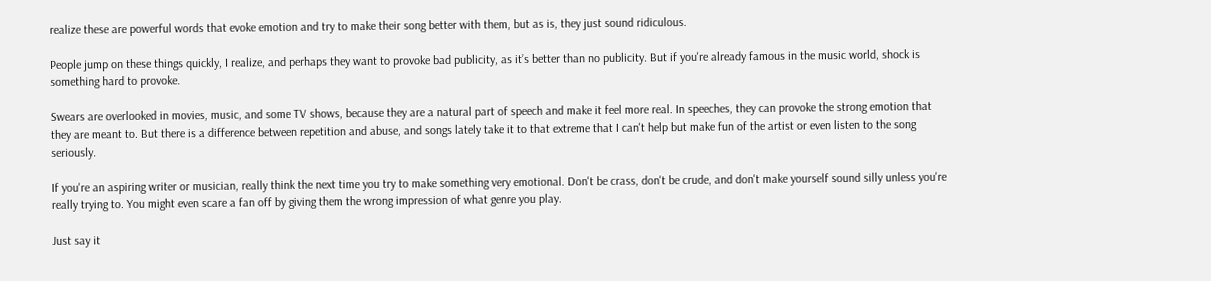realize these are powerful words that evoke emotion and try to make their song better with them, but as is, they just sound ridiculous.

People jump on these things quickly, I realize, and perhaps they want to provoke bad publicity, as it’s better than no publicity. But if you're already famous in the music world, shock is something hard to provoke.

Swears are overlooked in movies, music, and some TV shows, because they are a natural part of speech and make it feel more real. In speeches, they can provoke the strong emotion that they are meant to. But there is a difference between repetition and abuse, and songs lately take it to that extreme that I can't help but make fun of the artist or even listen to the song seriously.

If you're an aspiring writer or musician, really think the next time you try to make something very emotional. Don't be crass, don't be crude, and don't make yourself sound silly unless you're really trying to. You might even scare a fan off by giving them the wrong impression of what genre you play.

Just say it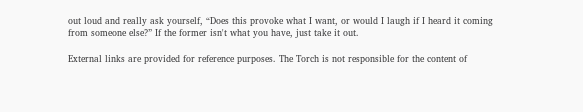out loud and really ask yourself, “Does this provoke what I want, or would I laugh if I heard it coming from someone else?” If the former isn't what you have, just take it out.

External links are provided for reference purposes. The Torch is not responsible for the content of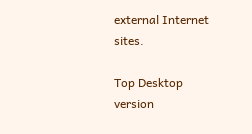external Internet sites.

Top Desktop version